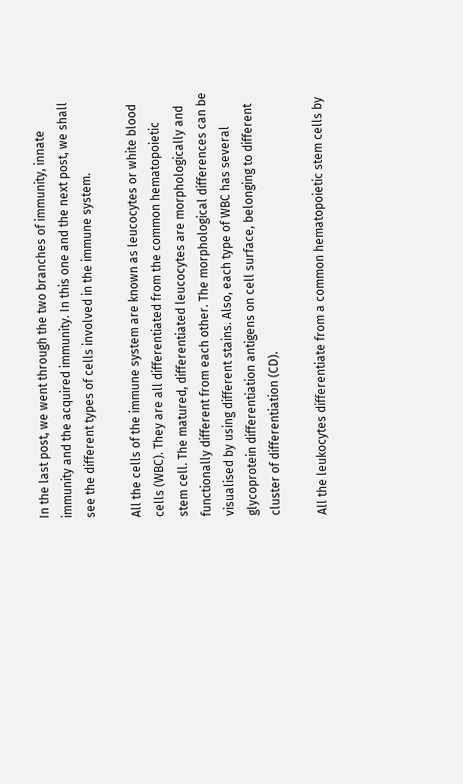In the last post, we went through the two branches of immunity, innate immunity and the acquired immunity. In this one and the next post, we shall see the different types of cells involved in the immune system.

All the cells of the immune system are known as leucocytes or white blood cells (WBC). They are all differentiated from the common hematopoietic stem cell. The matured, differentiated leucocytes are morphologically and functionally different from each other. The morphological differences can be visualised by using different stains. Also, each type of WBC has several glycoprotein differentiation antigens on cell surface, belonging to different cluster of differentiation (CD).

All the leukocytes differentiate from a common hematopoietic stem cells by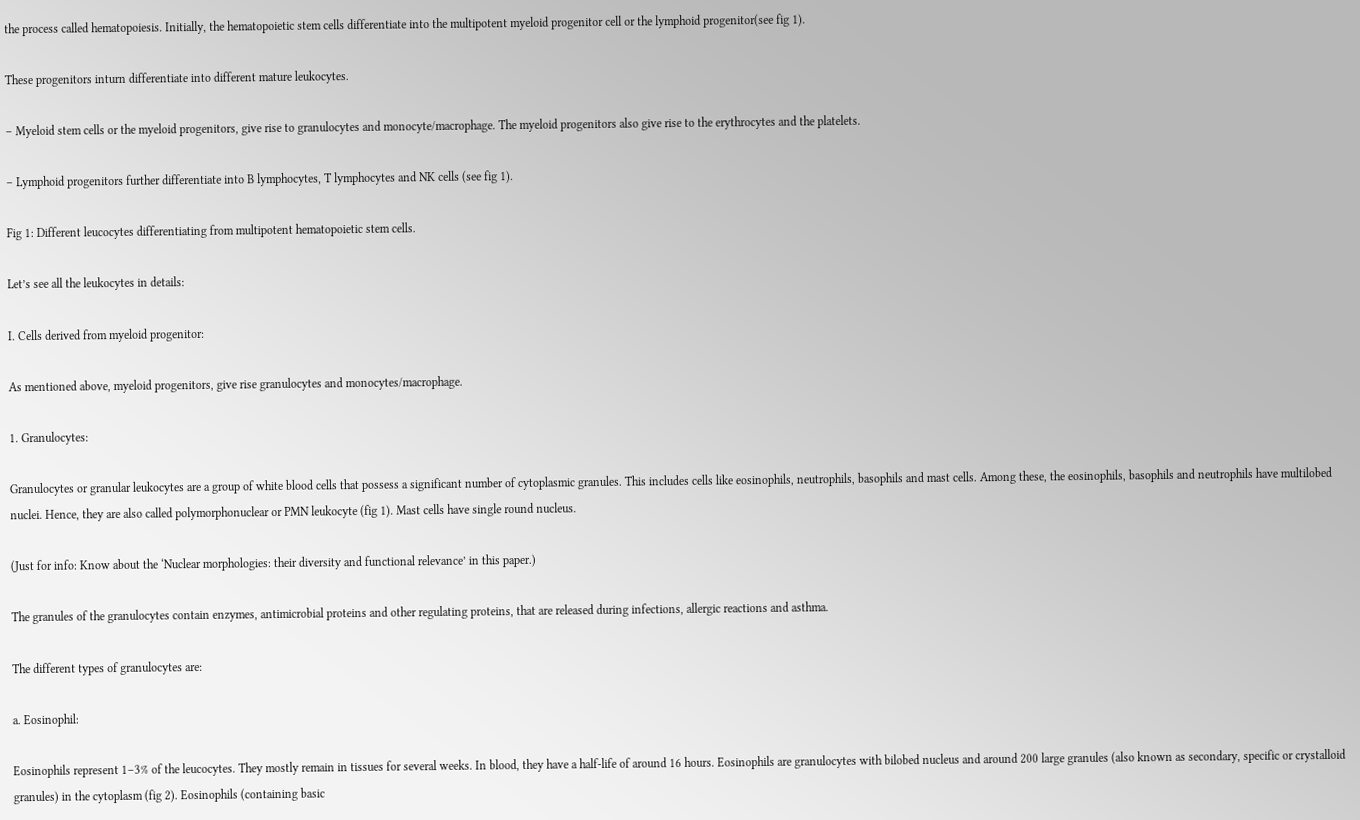the process called hematopoiesis. Initially, the hematopoietic stem cells differentiate into the multipotent myeloid progenitor cell or the lymphoid progenitor(see fig 1).

These progenitors inturn differentiate into different mature leukocytes.

– Myeloid stem cells or the myeloid progenitors, give rise to granulocytes and monocyte/macrophage. The myeloid progenitors also give rise to the erythrocytes and the platelets.

– Lymphoid progenitors further differentiate into B lymphocytes, T lymphocytes and NK cells (see fig 1).

Fig 1: Different leucocytes differentiating from multipotent hematopoietic stem cells.

Let’s see all the leukocytes in details:

I. Cells derived from myeloid progenitor:

As mentioned above, myeloid progenitors, give rise granulocytes and monocytes/macrophage.

1. Granulocytes:

Granulocytes or granular leukocytes are a group of white blood cells that possess a significant number of cytoplasmic granules. This includes cells like eosinophils, neutrophils, basophils and mast cells. Among these, the eosinophils, basophils and neutrophils have multilobed nuclei. Hence, they are also called polymorphonuclear or PMN leukocyte (fig 1). Mast cells have single round nucleus.

(Just for info: Know about the ‘Nuclear morphologies: their diversity and functional relevance’ in this paper.)

The granules of the granulocytes contain enzymes, antimicrobial proteins and other regulating proteins, that are released during infections, allergic reactions and asthma.

The different types of granulocytes are:

a. Eosinophil:

Eosinophils represent 1–3% of the leucocytes. They mostly remain in tissues for several weeks. In blood, they have a half-life of around 16 hours. Eosinophils are granulocytes with bilobed nucleus and around 200 large granules (also known as secondary, specific or crystalloid granules) in the cytoplasm (fig 2). Eosinophils (containing basic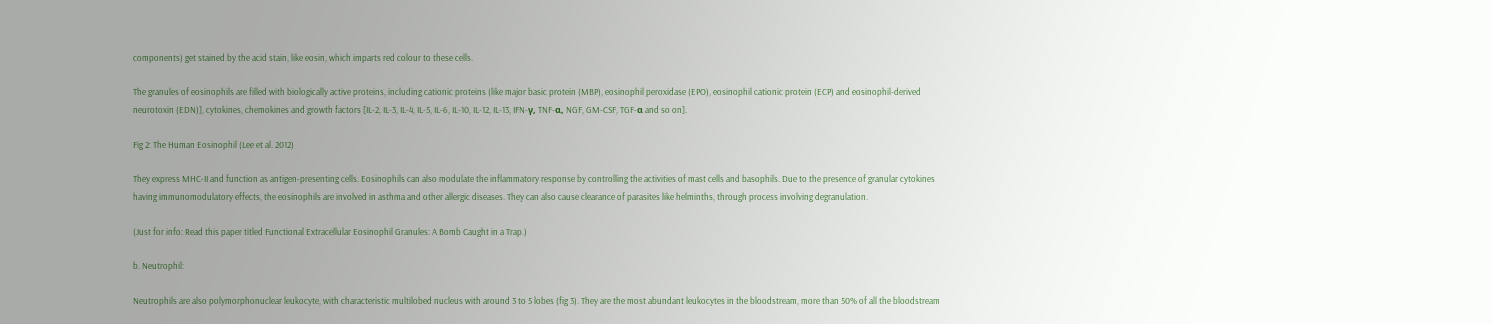components) get stained by the acid stain, like eosin, which imparts red colour to these cells.

The granules of eosinophils are filled with biologically active proteins, including cationic proteins (like major basic protein (MBP), eosinophil peroxidase (EPO), eosinophil cationic protein (ECP) and eosinophil-derived neurotoxin (EDN)], cytokines, chemokines and growth factors [IL-2, IL-3, IL-4, IL-5, IL-6, IL-10, IL-12, IL-13, IFN-γ, TNF-α, NGF, GM-CSF, TGF-α and so on].

Fig 2: The Human Eosinophil (Lee et al. 2012)

They express MHC-II and function as antigen-presenting cells. Eosinophils can also modulate the inflammatory response by controlling the activities of mast cells and basophils. Due to the presence of granular cytokines having immunomodulatory effects, the eosinophils are involved in asthma and other allergic diseases. They can also cause clearance of parasites like helminths, through process involving degranulation.

(Just for info: Read this paper titled Functional Extracellular Eosinophil Granules: A Bomb Caught in a Trap.)

b. Neutrophil:

Neutrophils are also polymorphonuclear leukocyte, with characteristic multilobed nucleus with around 3 to 5 lobes (fig 3). They are the most abundant leukocytes in the bloodstream, more than 50% of all the bloodstream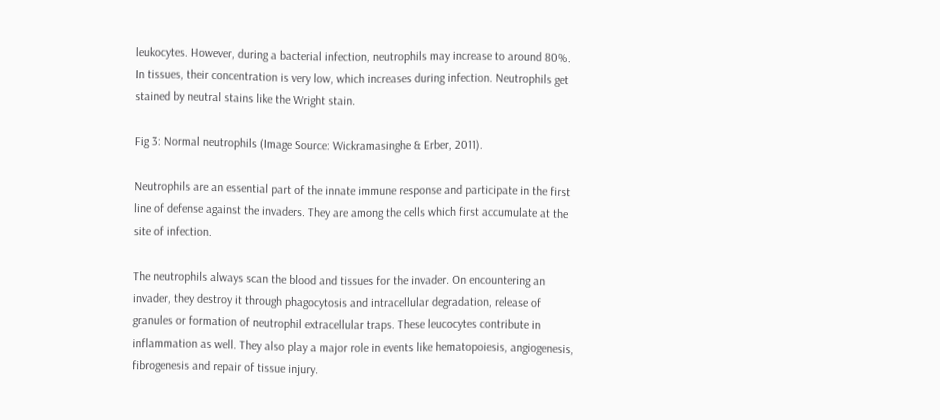leukocytes. However, during a bacterial infection, neutrophils may increase to around 80%. In tissues, their concentration is very low, which increases during infection. Neutrophils get stained by neutral stains like the Wright stain.

Fig 3: Normal neutrophils (Image Source: Wickramasinghe & Erber, 2011).

Neutrophils are an essential part of the innate immune response and participate in the first line of defense against the invaders. They are among the cells which first accumulate at the site of infection.

The neutrophils always scan the blood and tissues for the invader. On encountering an invader, they destroy it through phagocytosis and intracellular degradation, release of granules or formation of neutrophil extracellular traps. These leucocytes contribute in inflammation as well. They also play a major role in events like hematopoiesis, angiogenesis, fibrogenesis and repair of tissue injury.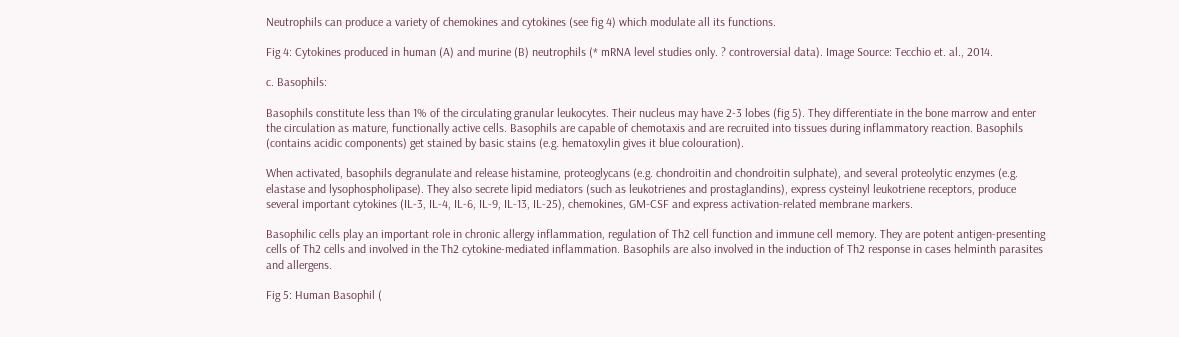Neutrophils can produce a variety of chemokines and cytokines (see fig 4) which modulate all its functions.

Fig 4: Cytokines produced in human (A) and murine (B) neutrophils (* mRNA level studies only. ? controversial data). Image Source: Tecchio et. al., 2014.

c. Basophils:

Basophils constitute less than 1% of the circulating granular leukocytes. Their nucleus may have 2-3 lobes (fig 5). They differentiate in the bone marrow and enter the circulation as mature, functionally active cells. Basophils are capable of chemotaxis and are recruited into tissues during inflammatory reaction. Basophils (contains acidic components) get stained by basic stains (e.g. hematoxylin gives it blue colouration).

When activated, basophils degranulate and release histamine, proteoglycans (e.g. chondroitin and chondroitin sulphate), and several proteolytic enzymes (e.g. elastase and lysophospholipase). They also secrete lipid mediators (such as leukotrienes and prostaglandins), express cysteinyl leukotriene receptors, produce several important cytokines (IL-3, IL-4, IL-6, IL-9, IL-13, IL-25), chemokines, GM-CSF and express activation-related membrane markers.

Basophilic cells play an important role in chronic allergy inflammation, regulation of Th2 cell function and immune cell memory. They are potent antigen-presenting cells of Th2 cells and involved in the Th2 cytokine-mediated inflammation. Basophils are also involved in the induction of Th2 response in cases helminth parasites and allergens.

Fig 5: Human Basophil (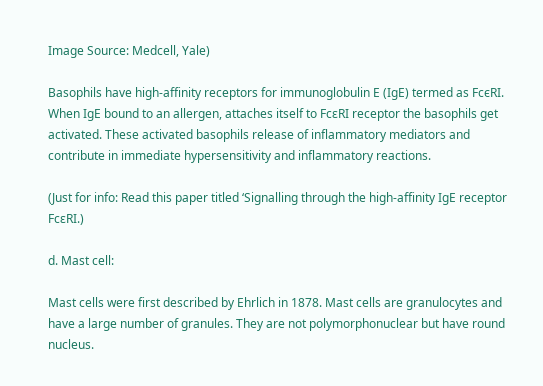Image Source: Medcell, Yale)

Basophils have high-affinity receptors for immunoglobulin E (IgE) termed as FcϵRI. When IgE bound to an allergen, attaches itself to FcɛRI receptor the basophils get activated. These activated basophils release of inflammatory mediators and contribute in immediate hypersensitivity and inflammatory reactions.

(Just for info: Read this paper titled ‘Signalling through the high-affinity IgE receptor FcɛRI.)

d. Mast cell:

Mast cells were first described by Ehrlich in 1878. Mast cells are granulocytes and have a large number of granules. They are not polymorphonuclear but have round nucleus.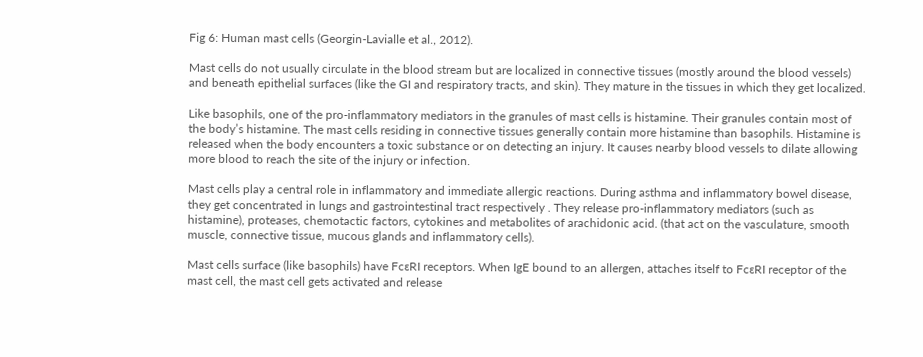Fig 6: Human mast cells (Georgin-Lavialle et al., 2012).

Mast cells do not usually circulate in the blood stream but are localized in connective tissues (mostly around the blood vessels) and beneath epithelial surfaces (like the GI and respiratory tracts, and skin). They mature in the tissues in which they get localized.

Like basophils, one of the pro-inflammatory mediators in the granules of mast cells is histamine. Their granules contain most of the body’s histamine. The mast cells residing in connective tissues generally contain more histamine than basophils. Histamine is released when the body encounters a toxic substance or on detecting an injury. It causes nearby blood vessels to dilate allowing more blood to reach the site of the injury or infection.

Mast cells play a central role in inflammatory and immediate allergic reactions. During asthma and inflammatory bowel disease, they get concentrated in lungs and gastrointestinal tract respectively . They release pro-inflammatory mediators (such as histamine), proteases, chemotactic factors, cytokines and metabolites of arachidonic acid. (that act on the vasculature, smooth muscle, connective tissue, mucous glands and inflammatory cells).

Mast cells surface (like basophils) have FcɛRI receptors. When IgE bound to an allergen, attaches itself to FcɛRI receptor of the mast cell, the mast cell gets activated and release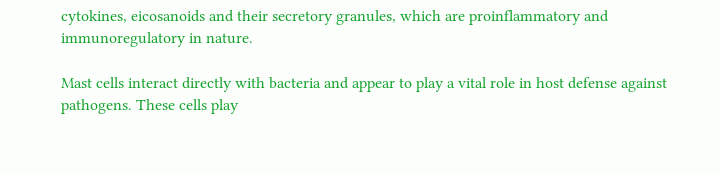cytokines, eicosanoids and their secretory granules, which are proinflammatory and immunoregulatory in nature.

Mast cells interact directly with bacteria and appear to play a vital role in host defense against pathogens. These cells play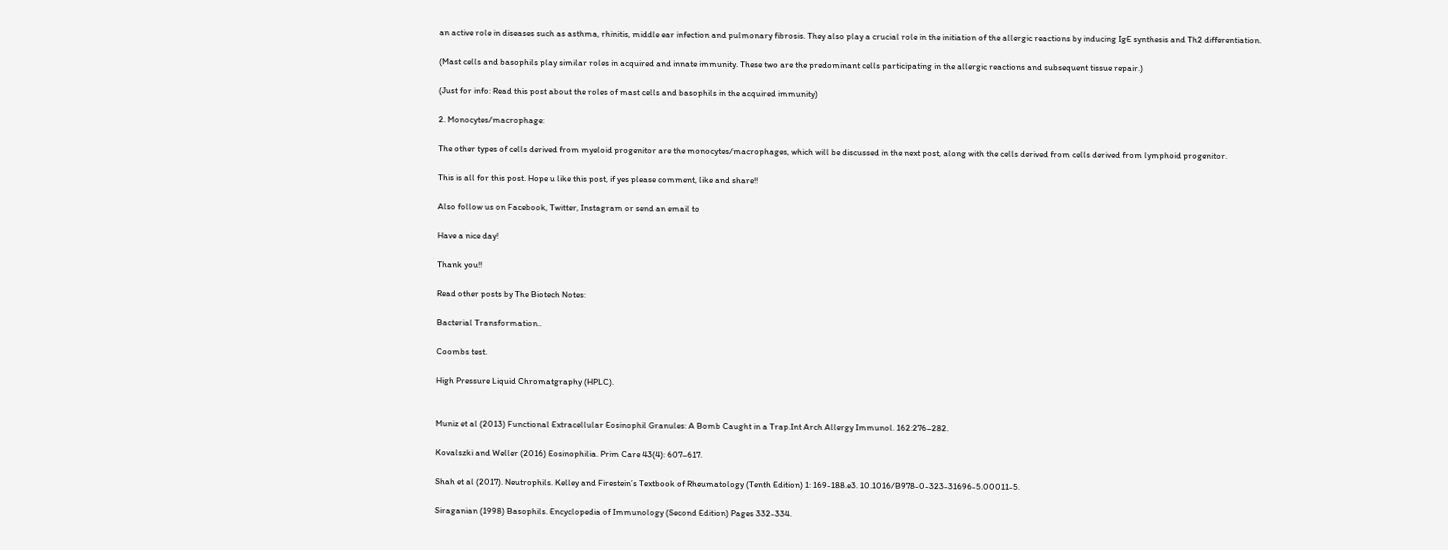an active role in diseases such as asthma, rhinitis, middle ear infection and pulmonary fibrosis. They also play a crucial role in the initiation of the allergic reactions by inducing IgE synthesis and Th2 differentiation.

(Mast cells and basophils play similar roles in acquired and innate immunity. These two are the predominant cells participating in the allergic reactions and subsequent tissue repair.)

(Just for info: Read this post about the roles of mast cells and basophils in the acquired immunity)

2. Monocytes/macrophage:

The other types of cells derived from myeloid progenitor are the monocytes/macrophages, which will be discussed in the next post, along with the cells derived from cells derived from lymphoid progenitor.

This is all for this post. Hope u like this post, if yes please comment, like and share!!

Also follow us on Facebook, Twitter, Instagram or send an email to

Have a nice day!

Thank you!!

Read other posts by The Biotech Notes:

Bacterial Transformation..

Coombs test.

High Pressure Liquid Chromatgraphy (HPLC).


Muniz et al (2013) Functional Extracellular Eosinophil Granules: A Bomb Caught in a Trap.Int Arch Allergy Immunol. 162:276–282.

Kovalszki and Weller (2016) Eosinophilia. Prim Care 43(4): 607–617.

Shah et al (2017). Neutrophils. Kelley and Firestein’s Textbook of Rheumatology (Tenth Edition) 1: 169-188.e3. 10.1016/B978-0-323-31696-5.00011-5.

Siraganian (1998) Basophils. Encyclopedia of Immunology (Second Edition) Pages 332-334.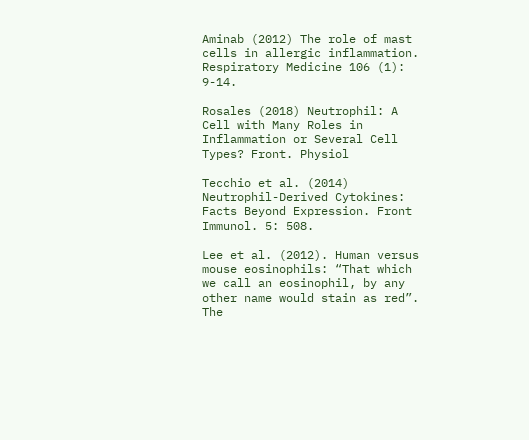Aminab (2012) The role of mast cells in allergic inflammation. Respiratory Medicine 106 (1): 9-14.

Rosales (2018) Neutrophil: A Cell with Many Roles in Inflammation or Several Cell Types? Front. Physiol

Tecchio et al. (2014) Neutrophil-Derived Cytokines: Facts Beyond Expression. Front Immunol. 5: 508.

Lee et al. (2012). Human versus mouse eosinophils: “That which we call an eosinophil, by any other name would stain as red”. The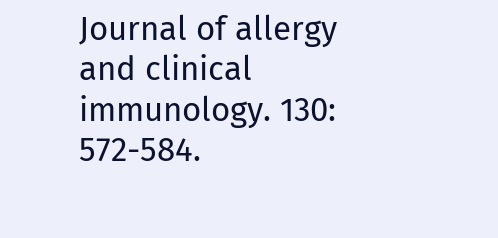Journal of allergy and clinical immunology. 130: 572-584.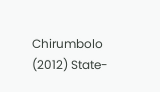Chirumbolo (2012) State-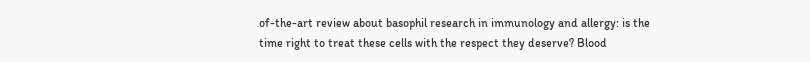of-the-art review about basophil research in immunology and allergy: is the time right to treat these cells with the respect they deserve? Blood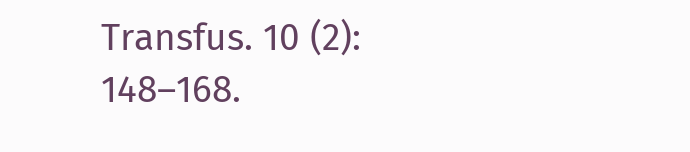Transfus. 10 (2): 148–168.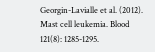Georgin-Lavialle et al. (2012). Mast cell leukemia. Blood 121(8): 1285-1295.